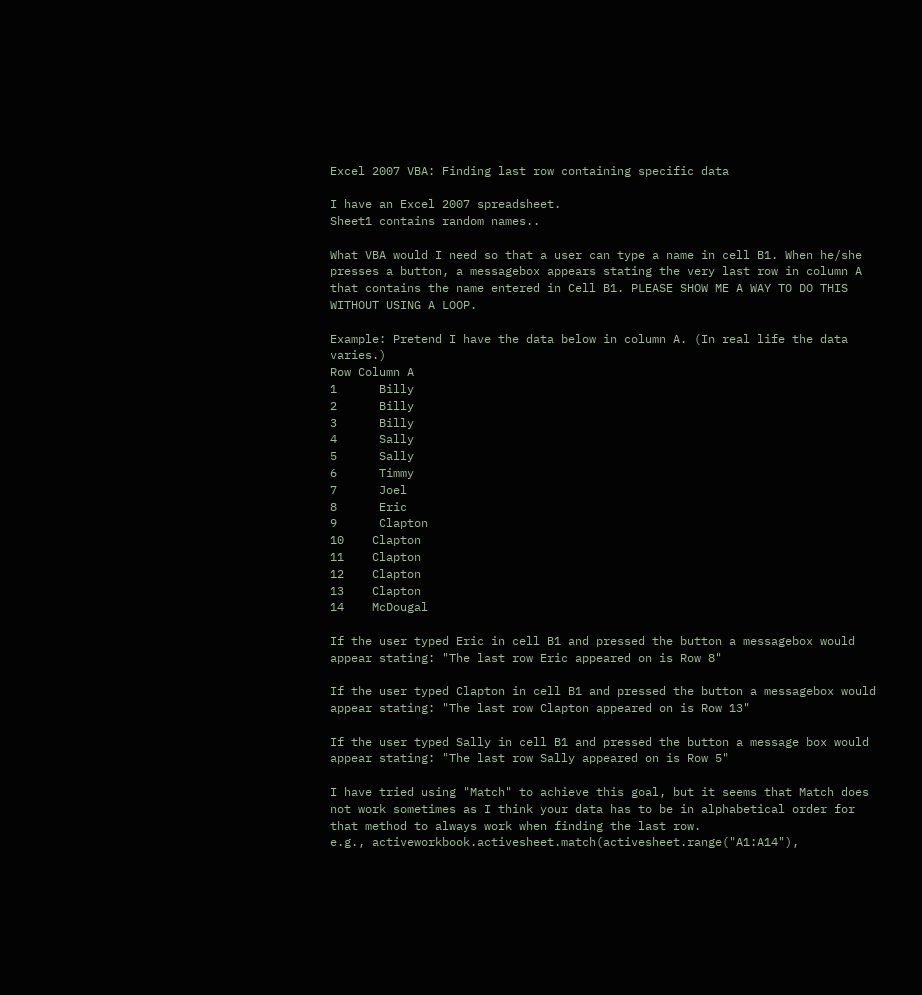Excel 2007 VBA: Finding last row containing specific data

I have an Excel 2007 spreadsheet.
Sheet1 contains random names..

What VBA would I need so that a user can type a name in cell B1. When he/she presses a button, a messagebox appears stating the very last row in column A that contains the name entered in Cell B1. PLEASE SHOW ME A WAY TO DO THIS WITHOUT USING A LOOP.

Example: Pretend I have the data below in column A. (In real life the data varies.)
Row Column A
1      Billy
2      Billy
3      Billy
4      Sally
5      Sally
6      Timmy
7      Joel
8      Eric
9      Clapton
10    Clapton
11    Clapton
12    Clapton
13    Clapton
14    McDougal

If the user typed Eric in cell B1 and pressed the button a messagebox would appear stating: "The last row Eric appeared on is Row 8"

If the user typed Clapton in cell B1 and pressed the button a messagebox would appear stating: "The last row Clapton appeared on is Row 13"

If the user typed Sally in cell B1 and pressed the button a message box would appear stating: "The last row Sally appeared on is Row 5"

I have tried using "Match" to achieve this goal, but it seems that Match does not work sometimes as I think your data has to be in alphabetical order for that method to always work when finding the last row.
e.g., activeworkbook.activesheet.match(activesheet.range("A1:A14"),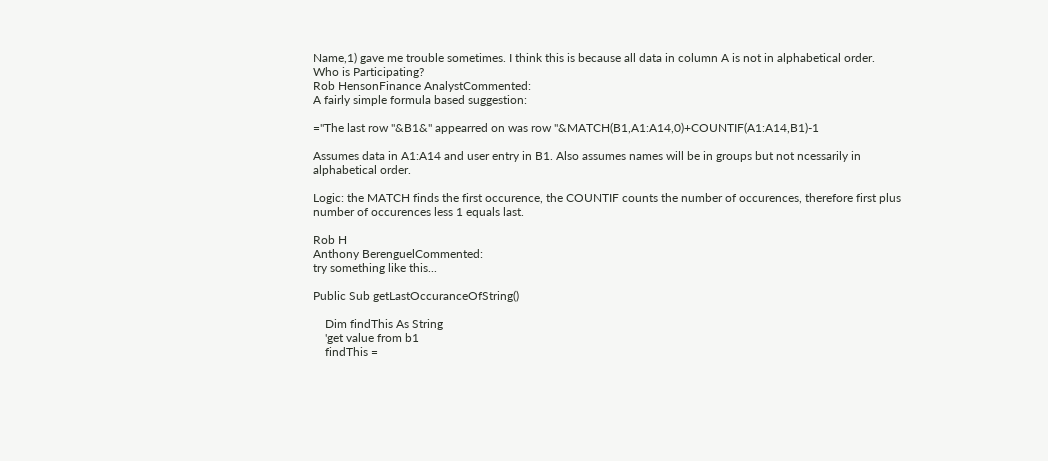Name,1) gave me trouble sometimes. I think this is because all data in column A is not in alphabetical order.
Who is Participating?
Rob HensonFinance AnalystCommented:
A fairly simple formula based suggestion:

="The last row "&B1&" appearred on was row "&MATCH(B1,A1:A14,0)+COUNTIF(A1:A14,B1)-1

Assumes data in A1:A14 and user entry in B1. Also assumes names will be in groups but not ncessarily in alphabetical order.

Logic: the MATCH finds the first occurence, the COUNTIF counts the number of occurences, therefore first plus number of occurences less 1 equals last.

Rob H
Anthony BerenguelCommented:
try something like this...

Public Sub getLastOccuranceOfString()

    Dim findThis As String
    'get value from b1
    findThis =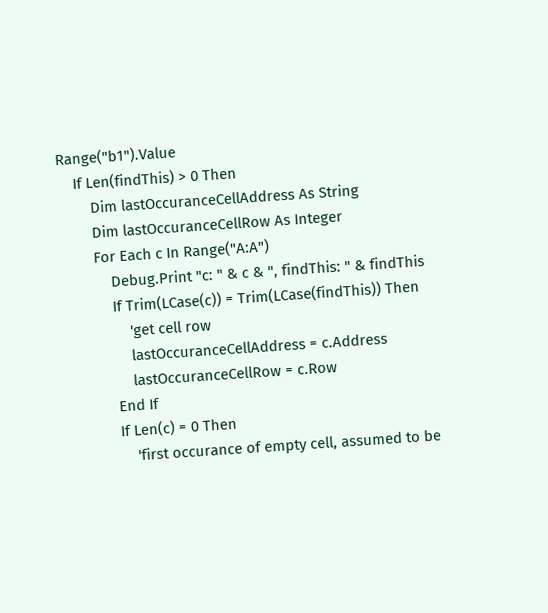Range("b1").Value
    If Len(findThis) > 0 Then
        Dim lastOccuranceCellAddress As String
        Dim lastOccuranceCellRow As Integer
        For Each c In Range("A:A")
            Debug.Print "c: " & c & ", findThis: " & findThis
            If Trim(LCase(c)) = Trim(LCase(findThis)) Then
                'get cell row
                lastOccuranceCellAddress = c.Address
                lastOccuranceCellRow = c.Row
            End If
            If Len(c) = 0 Then
                'first occurance of empty cell, assumed to be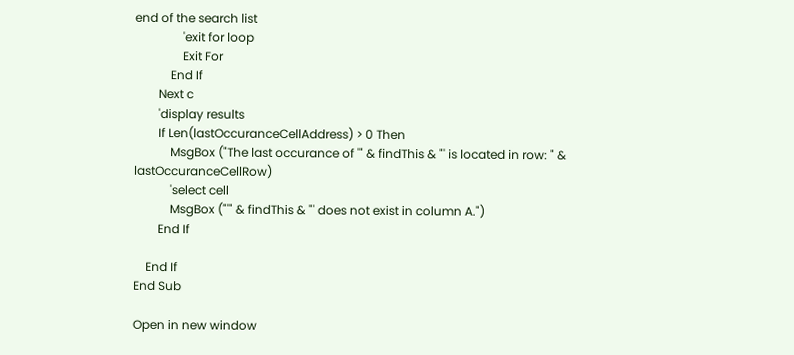end of the search list
                'exit for loop
                Exit For
            End If
        Next c
        'display results
        If Len(lastOccuranceCellAddress) > 0 Then
            MsgBox ("The last occurance of '" & findThis & "' is located in row: " & lastOccuranceCellRow)
            'select cell
            MsgBox ("'" & findThis & "' does not exist in column A.")
        End If

    End If
End Sub

Open in new window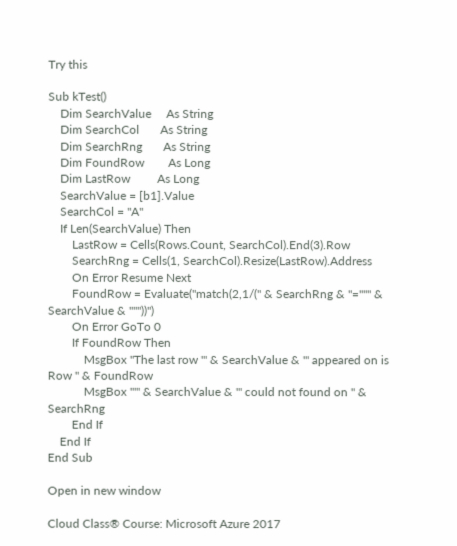Try this

Sub kTest()
    Dim SearchValue     As String
    Dim SearchCol       As String
    Dim SearchRng       As String
    Dim FoundRow        As Long
    Dim LastRow         As Long
    SearchValue = [b1].Value
    SearchCol = "A"
    If Len(SearchValue) Then
        LastRow = Cells(Rows.Count, SearchCol).End(3).Row
        SearchRng = Cells(1, SearchCol).Resize(LastRow).Address
        On Error Resume Next
        FoundRow = Evaluate("match(2,1/(" & SearchRng & "=""" & SearchValue & """))")
        On Error GoTo 0
        If FoundRow Then
            MsgBox "The last row '" & SearchValue & "' appeared on is Row " & FoundRow
            MsgBox "'" & SearchValue & "' could not found on " & SearchRng
        End If
    End If
End Sub

Open in new window

Cloud Class® Course: Microsoft Azure 2017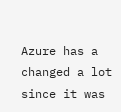Azure has a changed a lot since it was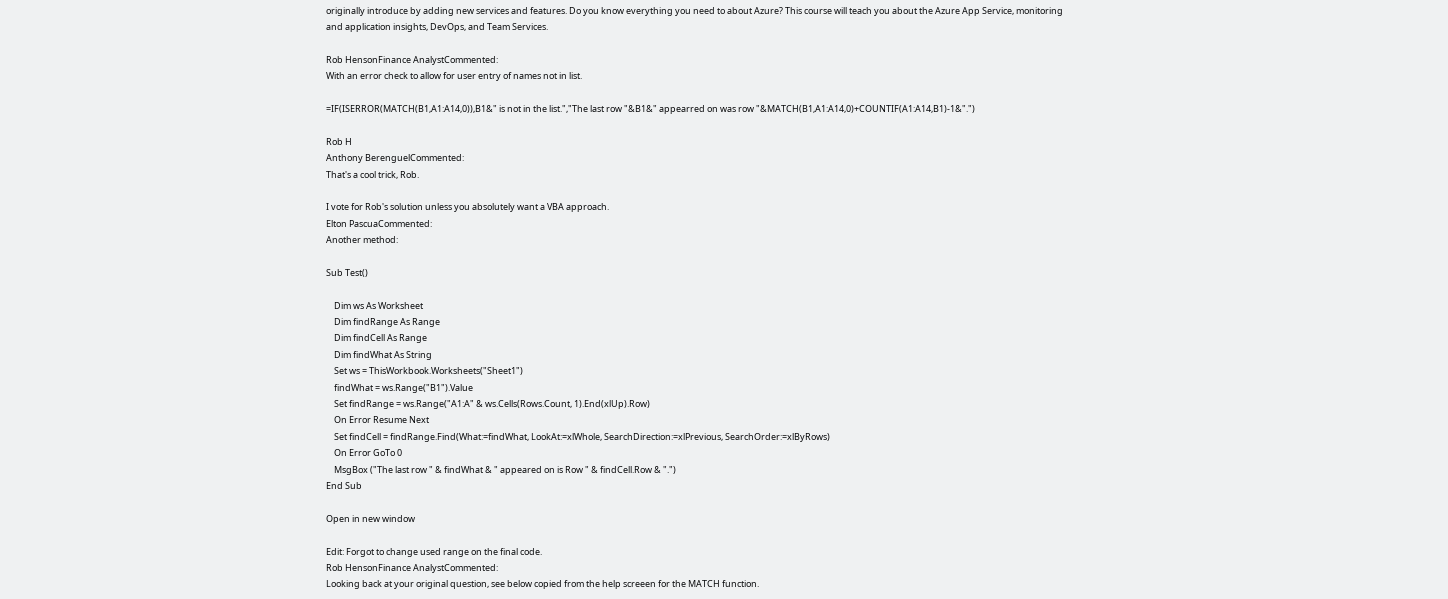originally introduce by adding new services and features. Do you know everything you need to about Azure? This course will teach you about the Azure App Service, monitoring and application insights, DevOps, and Team Services.

Rob HensonFinance AnalystCommented:
With an error check to allow for user entry of names not in list.

=IF(ISERROR(MATCH(B1,A1:A14,0)),B1&" is not in the list.","The last row "&B1&" appearred on was row "&MATCH(B1,A1:A14,0)+COUNTIF(A1:A14,B1)-1&".")

Rob H
Anthony BerenguelCommented:
That's a cool trick, Rob.

I vote for Rob's solution unless you absolutely want a VBA approach.
Elton PascuaCommented:
Another method:

Sub Test()

    Dim ws As Worksheet
    Dim findRange As Range
    Dim findCell As Range
    Dim findWhat As String
    Set ws = ThisWorkbook.Worksheets("Sheet1")
    findWhat = ws.Range("B1").Value
    Set findRange = ws.Range("A1:A" & ws.Cells(Rows.Count, 1).End(xlUp).Row)
    On Error Resume Next
    Set findCell = findRange.Find(What:=findWhat, LookAt:=xlWhole, SearchDirection:=xlPrevious, SearchOrder:=xlByRows)
    On Error GoTo 0
    MsgBox ("The last row " & findWhat & " appeared on is Row " & findCell.Row & ".")
End Sub

Open in new window

Edit: Forgot to change used range on the final code.
Rob HensonFinance AnalystCommented:
Looking back at your original question, see below copied from the help screeen for the MATCH function.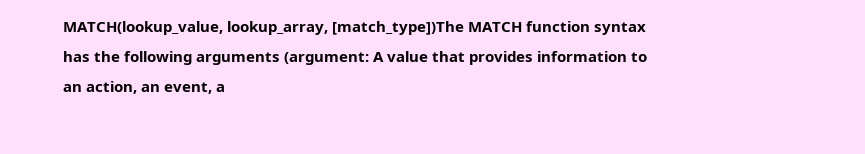MATCH(lookup_value, lookup_array, [match_type])The MATCH function syntax has the following arguments (argument: A value that provides information to an action, an event, a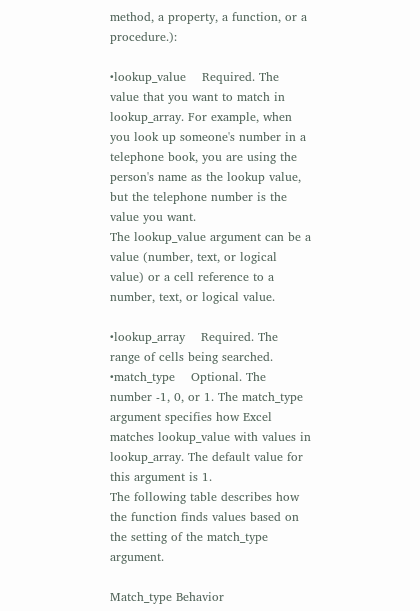method, a property, a function, or a procedure.):

•lookup_value    Required. The value that you want to match in lookup_array. For example, when you look up someone's number in a telephone book, you are using the person's name as the lookup value, but the telephone number is the value you want.
The lookup_value argument can be a value (number, text, or logical value) or a cell reference to a number, text, or logical value.

•lookup_array    Required. The range of cells being searched.
•match_type    Optional. The number -1, 0, or 1. The match_type argument specifies how Excel matches lookup_value with values in lookup_array. The default value for this argument is 1.
The following table describes how the function finds values based on the setting of the match_type argument.

Match_type Behavior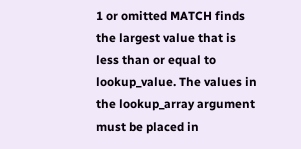1 or omitted MATCH finds the largest value that is less than or equal to lookup_value. The values in the lookup_array argument must be placed in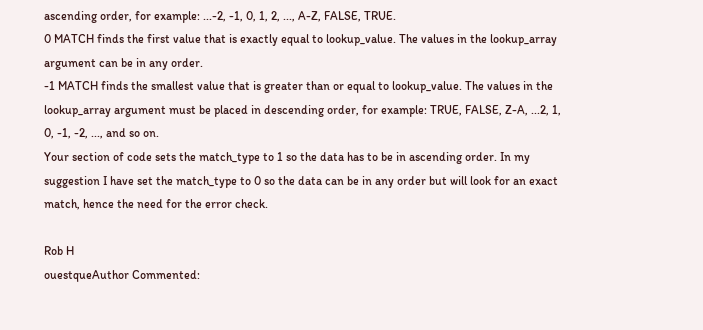ascending order, for example: ...-2, -1, 0, 1, 2, ..., A-Z, FALSE, TRUE.
0 MATCH finds the first value that is exactly equal to lookup_value. The values in the lookup_array argument can be in any order.
-1 MATCH finds the smallest value that is greater than or equal to lookup_value. The values in the lookup_array argument must be placed in descending order, for example: TRUE, FALSE, Z-A, ...2, 1, 0, -1, -2, ..., and so on.
Your section of code sets the match_type to 1 so the data has to be in ascending order. In my suggestion I have set the match_type to 0 so the data can be in any order but will look for an exact match, hence the need for the error check.

Rob H
ouestqueAuthor Commented: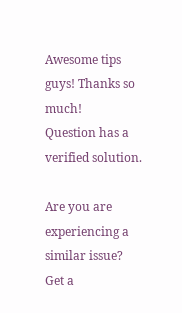Awesome tips guys! Thanks so much!
Question has a verified solution.

Are you are experiencing a similar issue? Get a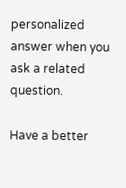personalized answer when you ask a related question.

Have a better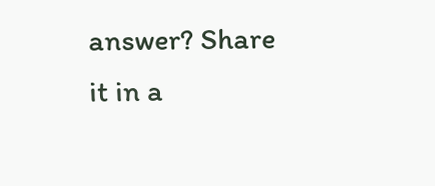answer? Share it in a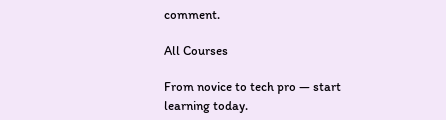comment.

All Courses

From novice to tech pro — start learning today.